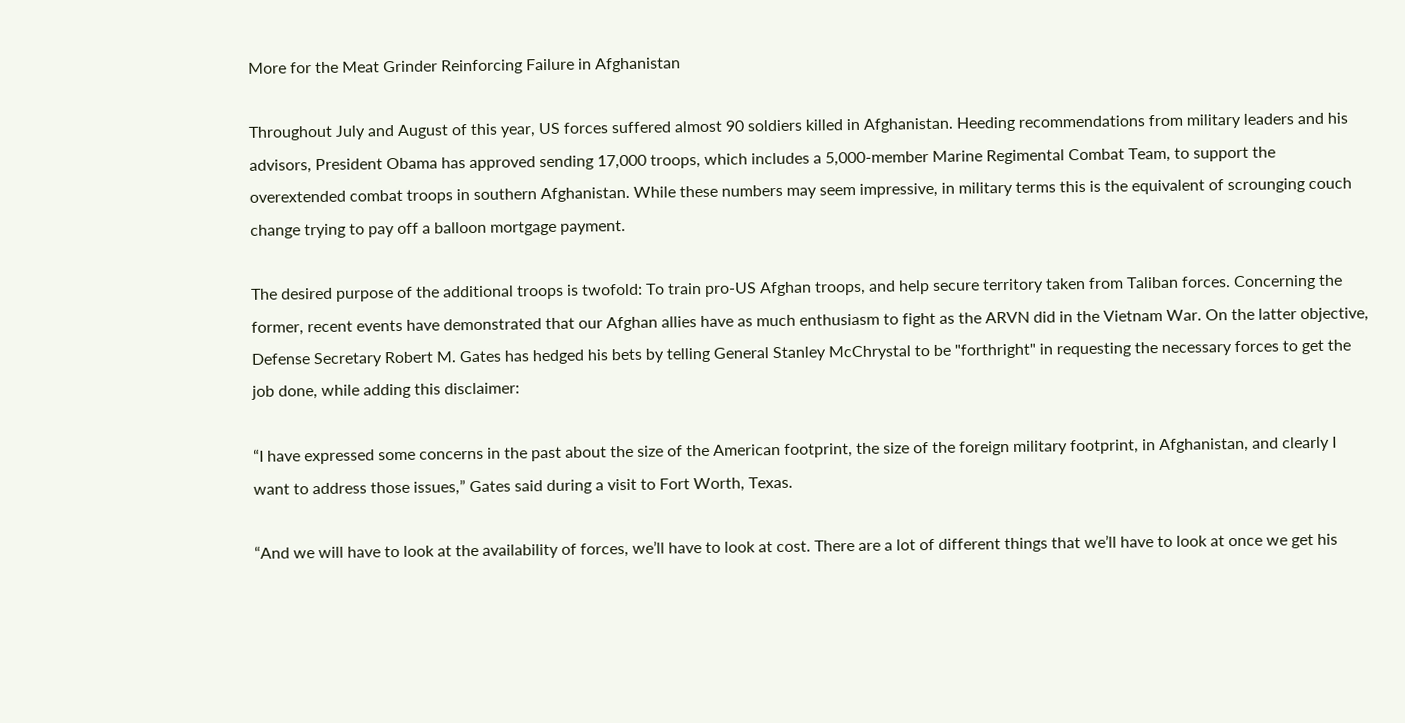More for the Meat Grinder Reinforcing Failure in Afghanistan

Throughout July and August of this year, US forces suffered almost 90 soldiers killed in Afghanistan. Heeding recommendations from military leaders and his advisors, President Obama has approved sending 17,000 troops, which includes a 5,000-member Marine Regimental Combat Team, to support the overextended combat troops in southern Afghanistan. While these numbers may seem impressive, in military terms this is the equivalent of scrounging couch change trying to pay off a balloon mortgage payment.

The desired purpose of the additional troops is twofold: To train pro-US Afghan troops, and help secure territory taken from Taliban forces. Concerning the former, recent events have demonstrated that our Afghan allies have as much enthusiasm to fight as the ARVN did in the Vietnam War. On the latter objective, Defense Secretary Robert M. Gates has hedged his bets by telling General Stanley McChrystal to be "forthright" in requesting the necessary forces to get the job done, while adding this disclaimer:

“I have expressed some concerns in the past about the size of the American footprint, the size of the foreign military footprint, in Afghanistan, and clearly I want to address those issues,” Gates said during a visit to Fort Worth, Texas.

“And we will have to look at the availability of forces, we’ll have to look at cost. There are a lot of different things that we’ll have to look at once we get his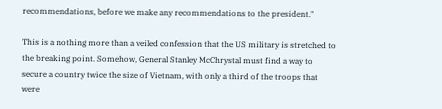recommendations, before we make any recommendations to the president."

This is a nothing more than a veiled confession that the US military is stretched to the breaking point. Somehow, General Stanley McChrystal must find a way to secure a country twice the size of Vietnam, with only a third of the troops that were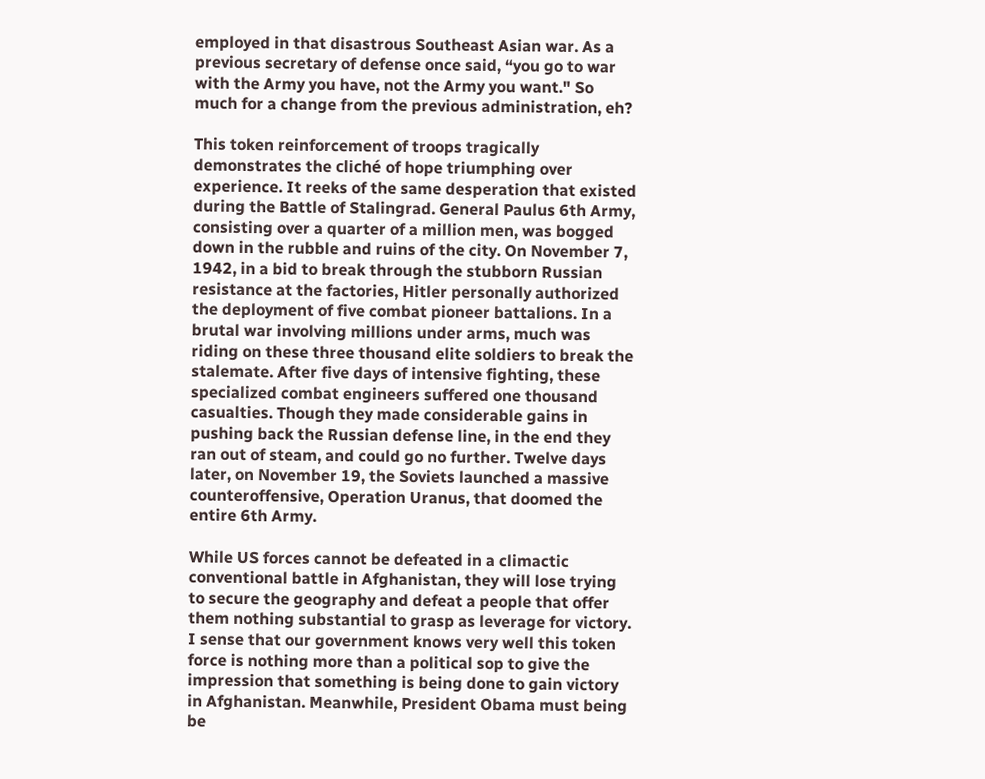employed in that disastrous Southeast Asian war. As a previous secretary of defense once said, “you go to war with the Army you have, not the Army you want." So much for a change from the previous administration, eh?

This token reinforcement of troops tragically demonstrates the cliché of hope triumphing over experience. It reeks of the same desperation that existed during the Battle of Stalingrad. General Paulus 6th Army, consisting over a quarter of a million men, was bogged down in the rubble and ruins of the city. On November 7, 1942, in a bid to break through the stubborn Russian resistance at the factories, Hitler personally authorized the deployment of five combat pioneer battalions. In a brutal war involving millions under arms, much was riding on these three thousand elite soldiers to break the stalemate. After five days of intensive fighting, these specialized combat engineers suffered one thousand casualties. Though they made considerable gains in pushing back the Russian defense line, in the end they ran out of steam, and could go no further. Twelve days later, on November 19, the Soviets launched a massive counteroffensive, Operation Uranus, that doomed the entire 6th Army.

While US forces cannot be defeated in a climactic conventional battle in Afghanistan, they will lose trying to secure the geography and defeat a people that offer them nothing substantial to grasp as leverage for victory. I sense that our government knows very well this token force is nothing more than a political sop to give the impression that something is being done to gain victory in Afghanistan. Meanwhile, President Obama must being be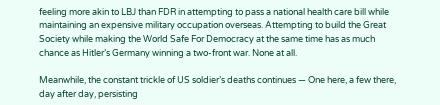feeling more akin to LBJ than FDR in attempting to pass a national health care bill while maintaining an expensive military occupation overseas. Attempting to build the Great Society while making the World Safe For Democracy at the same time has as much chance as Hitler’s Germany winning a two-front war. None at all.

Meanwhile, the constant trickle of US soldier’s deaths continues — One here, a few there, day after day, persisting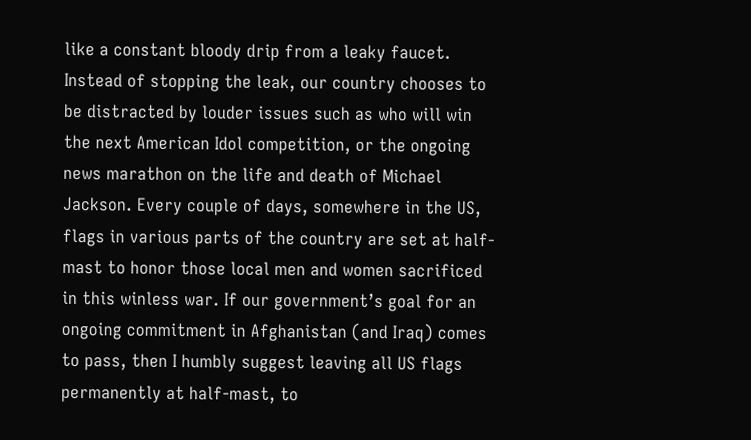like a constant bloody drip from a leaky faucet. Instead of stopping the leak, our country chooses to be distracted by louder issues such as who will win the next American Idol competition, or the ongoing news marathon on the life and death of Michael Jackson. Every couple of days, somewhere in the US, flags in various parts of the country are set at half-mast to honor those local men and women sacrificed in this winless war. If our government’s goal for an ongoing commitment in Afghanistan (and Iraq) comes to pass, then I humbly suggest leaving all US flags permanently at half-mast, to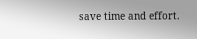save time and effort.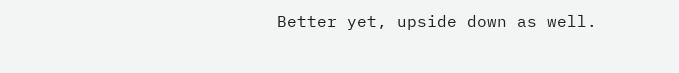Better yet, upside down as well.